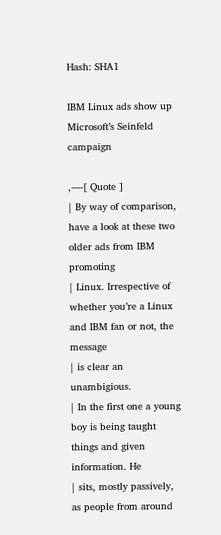Hash: SHA1

IBM Linux ads show up Microsoft’s Seinfeld campaign

,----[ Quote ]
| By way of comparison, have a look at these two older ads from IBM promoting
| Linux. Irrespective of whether you’re a Linux and IBM fan or not, the message
| is clear an unambigious.
| In the first one a young boy is being taught things and given information. He
| sits, mostly passively, as people from around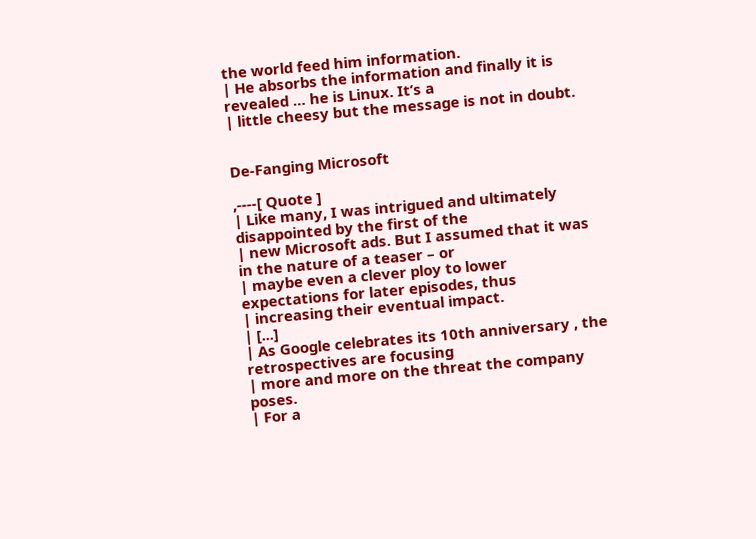the world feed him information.
| He absorbs the information and finally it is revealed … he is Linux. It’s a
| little cheesy but the message is not in doubt.


De-Fanging Microsoft

,----[ Quote ]
| Like many, I was intrigued and ultimately disappointed by the first of the
| new Microsoft ads. But I assumed that it was in the nature of a teaser – or
| maybe even a clever ploy to lower expectations for later episodes, thus
| increasing their eventual impact.
| [...]
| As Google celebrates its 10th anniversary , the retrospectives are focusing
| more and more on the threat the company poses.
| For a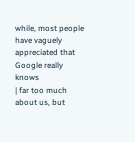while, most people have vaguely appreciated that Google really knows
| far too much about us, but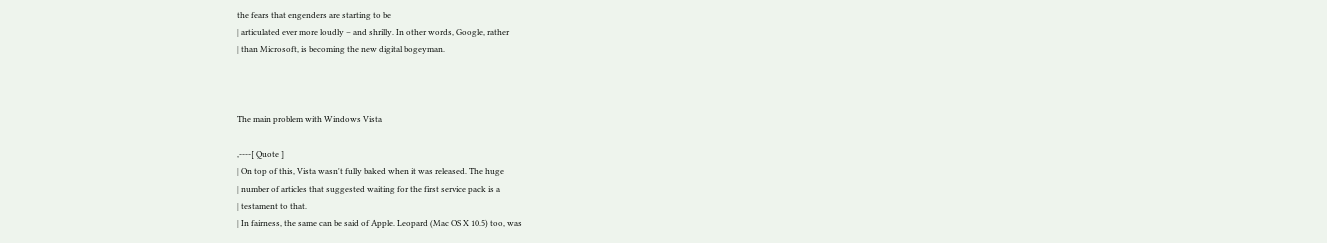the fears that engenders are starting to be
| articulated ever more loudly – and shrilly. In other words, Google, rather
| than Microsoft, is becoming the new digital bogeyman.



The main problem with Windows Vista

,----[ Quote ]
| On top of this, Vista wasn't fully baked when it was released. The huge
| number of articles that suggested waiting for the first service pack is a
| testament to that.
| In fairness, the same can be said of Apple. Leopard (Mac OS X 10.5) too, was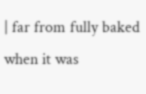| far from fully baked when it was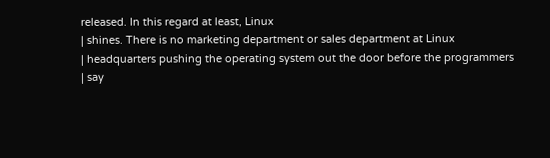released. In this regard at least, Linux
| shines. There is no marketing department or sales department at Linux
| headquarters pushing the operating system out the door before the programmers
| say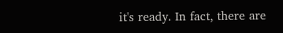it's ready. In fact, there are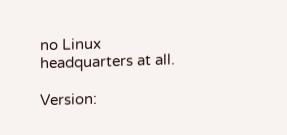no Linux headquarters at all.

Version: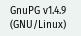GnuPG v1.4.9 (GNU/Linux)